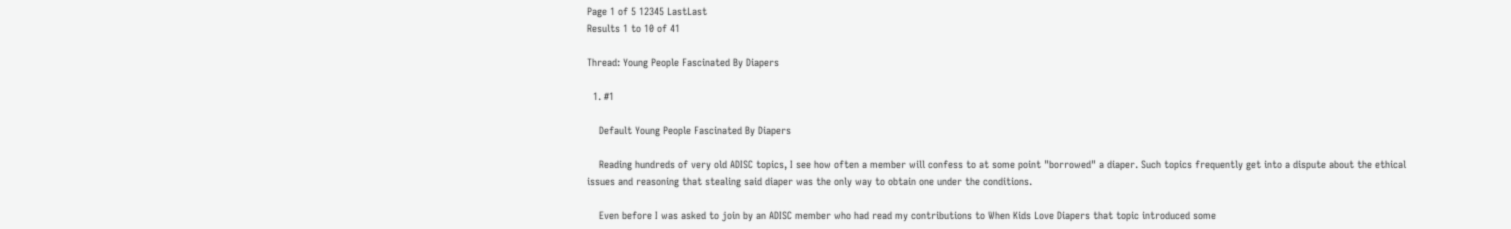Page 1 of 5 12345 LastLast
Results 1 to 10 of 41

Thread: Young People Fascinated By Diapers

  1. #1

    Default Young People Fascinated By Diapers

    Reading hundreds of very old ADISC topics, I see how often a member will confess to at some point "borrowed" a diaper. Such topics frequently get into a dispute about the ethical issues and reasoning that stealing said diaper was the only way to obtain one under the conditions.

    Even before I was asked to join by an ADISC member who had read my contributions to When Kids Love Diapers that topic introduced some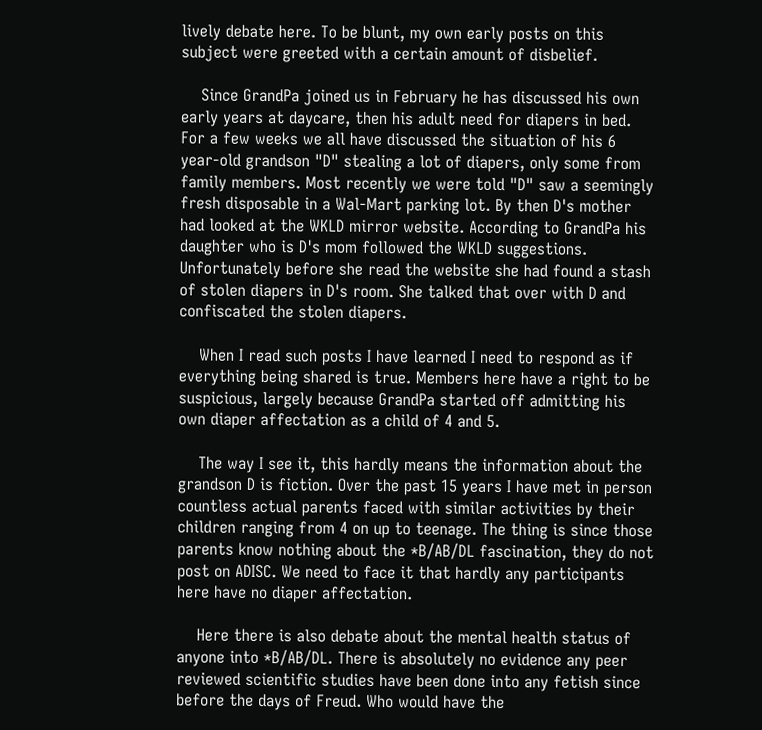lively debate here. To be blunt, my own early posts on this subject were greeted with a certain amount of disbelief.

    Since GrandPa joined us in February he has discussed his own early years at daycare, then his adult need for diapers in bed. For a few weeks we all have discussed the situation of his 6 year-old grandson "D" stealing a lot of diapers, only some from family members. Most recently we were told "D" saw a seemingly fresh disposable in a Wal-Mart parking lot. By then D's mother had looked at the WKLD mirror website. According to GrandPa his daughter who is D's mom followed the WKLD suggestions. Unfortunately before she read the website she had found a stash of stolen diapers in D's room. She talked that over with D and confiscated the stolen diapers.

    When I read such posts I have learned I need to respond as if everything being shared is true. Members here have a right to be suspicious, largely because GrandPa started off admitting his own diaper affectation as a child of 4 and 5.

    The way I see it, this hardly means the information about the grandson D is fiction. Over the past 15 years I have met in person countless actual parents faced with similar activities by their children ranging from 4 on up to teenage. The thing is since those parents know nothing about the *B/AB/DL fascination, they do not post on ADISC. We need to face it that hardly any participants here have no diaper affectation.

    Here there is also debate about the mental health status of anyone into *B/AB/DL. There is absolutely no evidence any peer reviewed scientific studies have been done into any fetish since before the days of Freud. Who would have the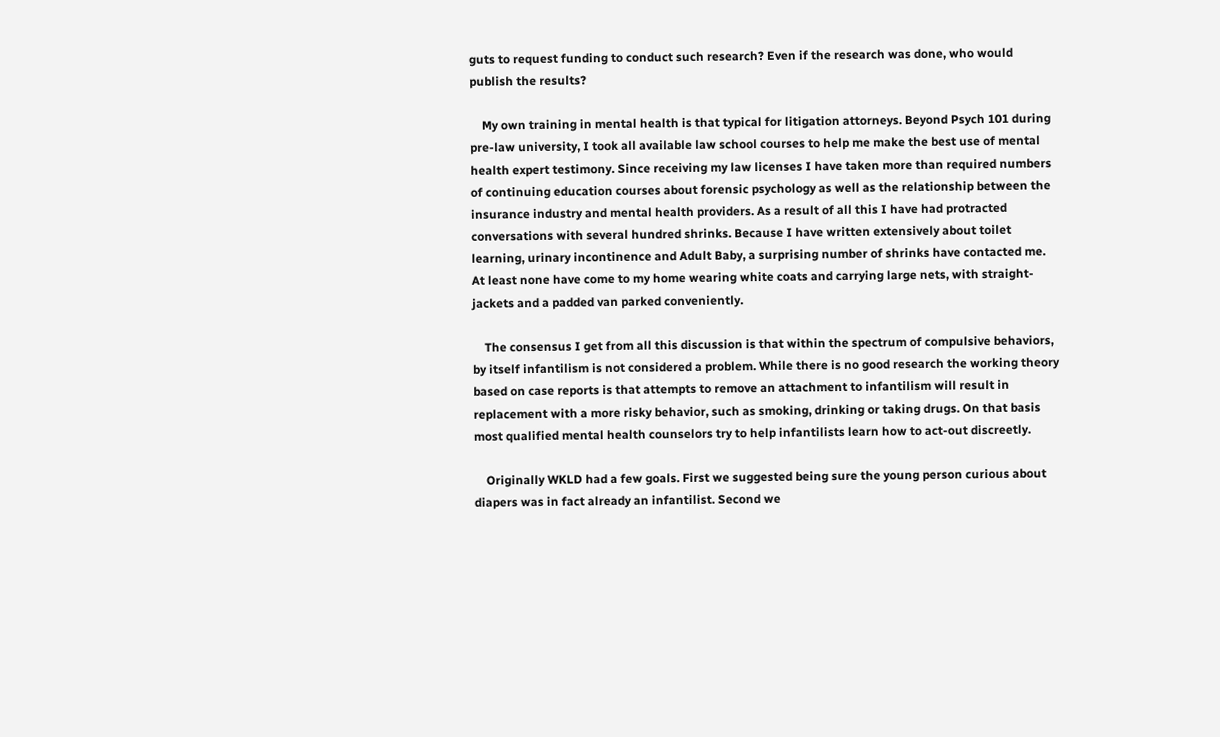guts to request funding to conduct such research? Even if the research was done, who would publish the results?

    My own training in mental health is that typical for litigation attorneys. Beyond Psych 101 during pre-law university, I took all available law school courses to help me make the best use of mental health expert testimony. Since receiving my law licenses I have taken more than required numbers of continuing education courses about forensic psychology as well as the relationship between the insurance industry and mental health providers. As a result of all this I have had protracted conversations with several hundred shrinks. Because I have written extensively about toilet learning, urinary incontinence and Adult Baby, a surprising number of shrinks have contacted me. At least none have come to my home wearing white coats and carrying large nets, with straight-jackets and a padded van parked conveniently.

    The consensus I get from all this discussion is that within the spectrum of compulsive behaviors, by itself infantilism is not considered a problem. While there is no good research the working theory based on case reports is that attempts to remove an attachment to infantilism will result in replacement with a more risky behavior, such as smoking, drinking or taking drugs. On that basis most qualified mental health counselors try to help infantilists learn how to act-out discreetly.

    Originally WKLD had a few goals. First we suggested being sure the young person curious about diapers was in fact already an infantilist. Second we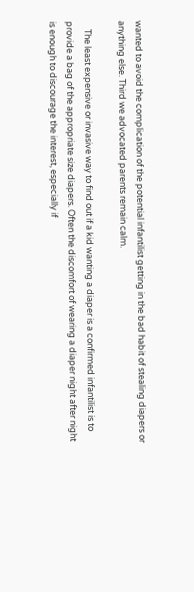wanted to avoid the complication of the potential infantilist getting in the bad habit of stealing diapers or anything else. Third we advocated parents remain calm.

    The least expensive or invasive way to find out if a kid wanting a diaper is a confirmed infantilist is to provide a bag of the appropriate size diapers. Often the discomfort of wearing a diaper night after night is enough to discourage the interest, especially if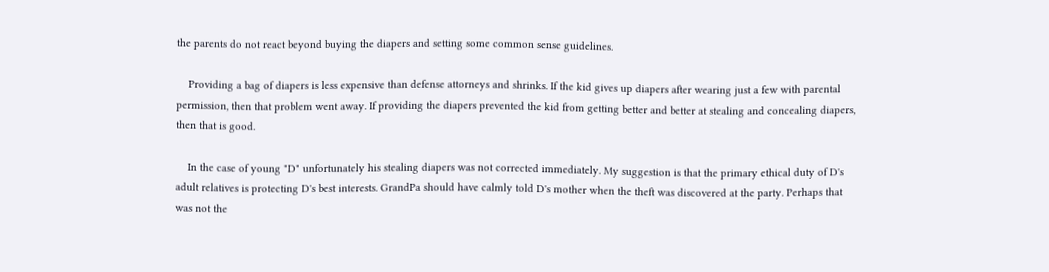the parents do not react beyond buying the diapers and setting some common sense guidelines.

    Providing a bag of diapers is less expensive than defense attorneys and shrinks. If the kid gives up diapers after wearing just a few with parental permission, then that problem went away. If providing the diapers prevented the kid from getting better and better at stealing and concealing diapers, then that is good.

    In the case of young "D" unfortunately his stealing diapers was not corrected immediately. My suggestion is that the primary ethical duty of D's adult relatives is protecting D's best interests. GrandPa should have calmly told D's mother when the theft was discovered at the party. Perhaps that was not the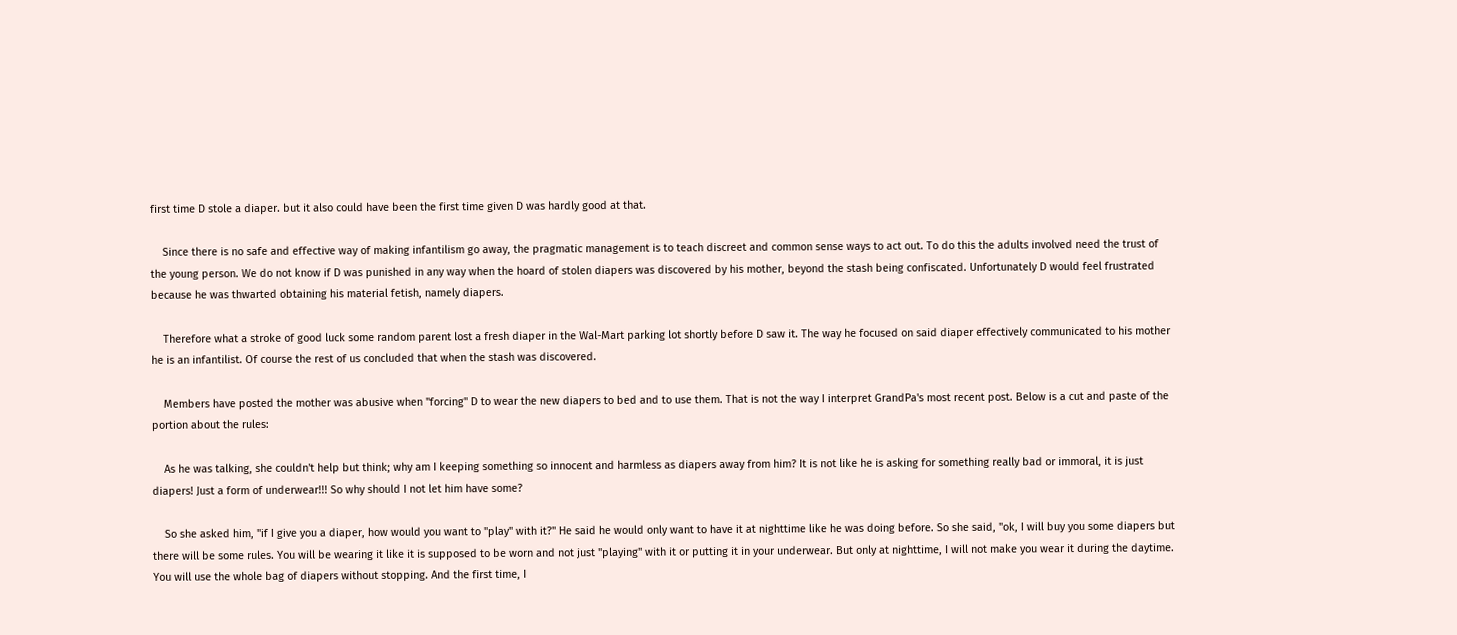first time D stole a diaper. but it also could have been the first time given D was hardly good at that.

    Since there is no safe and effective way of making infantilism go away, the pragmatic management is to teach discreet and common sense ways to act out. To do this the adults involved need the trust of the young person. We do not know if D was punished in any way when the hoard of stolen diapers was discovered by his mother, beyond the stash being confiscated. Unfortunately D would feel frustrated because he was thwarted obtaining his material fetish, namely diapers.

    Therefore what a stroke of good luck some random parent lost a fresh diaper in the Wal-Mart parking lot shortly before D saw it. The way he focused on said diaper effectively communicated to his mother he is an infantilist. Of course the rest of us concluded that when the stash was discovered.

    Members have posted the mother was abusive when "forcing" D to wear the new diapers to bed and to use them. That is not the way I interpret GrandPa's most recent post. Below is a cut and paste of the portion about the rules:

    As he was talking, she couldn't help but think; why am I keeping something so innocent and harmless as diapers away from him? It is not like he is asking for something really bad or immoral, it is just diapers! Just a form of underwear!!! So why should I not let him have some?

    So she asked him, "if I give you a diaper, how would you want to "play" with it?" He said he would only want to have it at nighttime like he was doing before. So she said, "ok, I will buy you some diapers but there will be some rules. You will be wearing it like it is supposed to be worn and not just "playing" with it or putting it in your underwear. But only at nighttime, I will not make you wear it during the daytime. You will use the whole bag of diapers without stopping. And the first time, I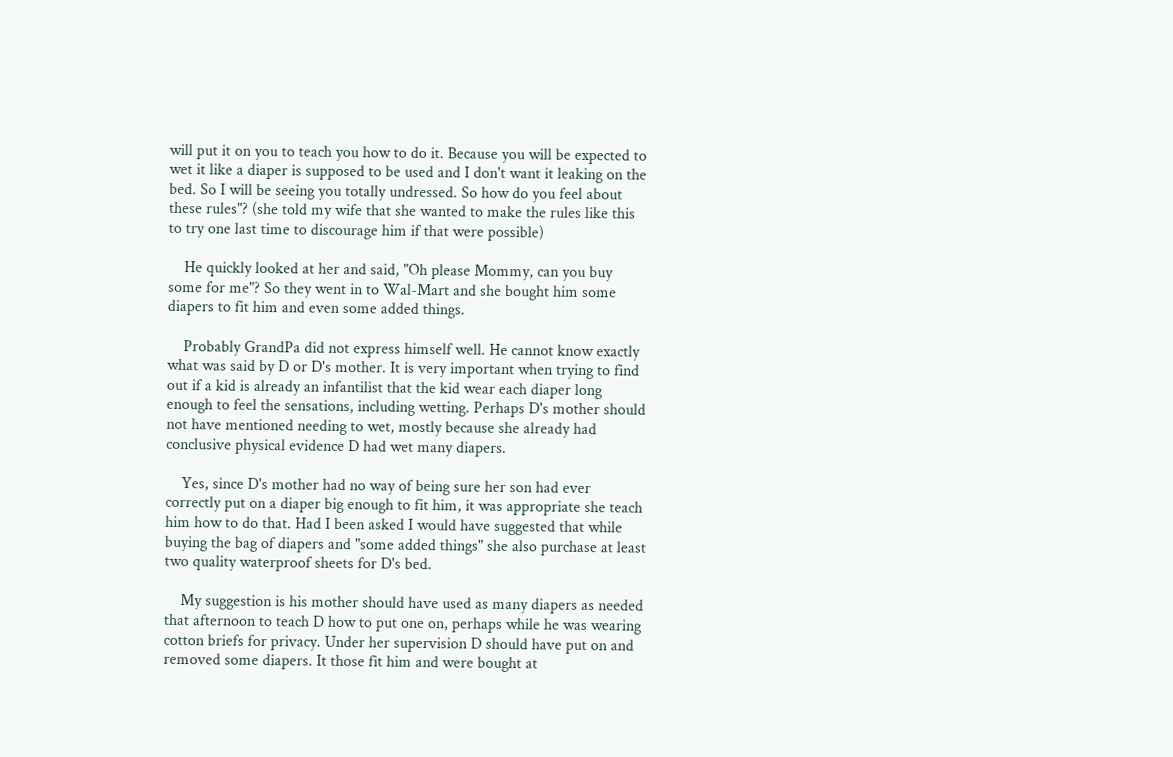will put it on you to teach you how to do it. Because you will be expected to wet it like a diaper is supposed to be used and I don't want it leaking on the bed. So I will be seeing you totally undressed. So how do you feel about these rules"? (she told my wife that she wanted to make the rules like this to try one last time to discourage him if that were possible)

    He quickly looked at her and said, "Oh please Mommy, can you buy some for me"? So they went in to Wal-Mart and she bought him some diapers to fit him and even some added things.

    Probably GrandPa did not express himself well. He cannot know exactly what was said by D or D's mother. It is very important when trying to find out if a kid is already an infantilist that the kid wear each diaper long enough to feel the sensations, including wetting. Perhaps D's mother should not have mentioned needing to wet, mostly because she already had conclusive physical evidence D had wet many diapers.

    Yes, since D's mother had no way of being sure her son had ever correctly put on a diaper big enough to fit him, it was appropriate she teach him how to do that. Had I been asked I would have suggested that while buying the bag of diapers and "some added things" she also purchase at least two quality waterproof sheets for D's bed.

    My suggestion is his mother should have used as many diapers as needed that afternoon to teach D how to put one on, perhaps while he was wearing cotton briefs for privacy. Under her supervision D should have put on and removed some diapers. It those fit him and were bought at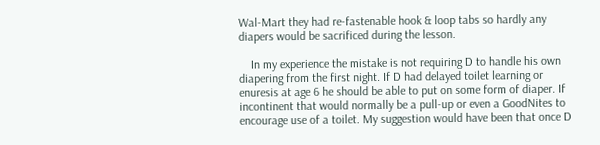Wal-Mart they had re-fastenable hook & loop tabs so hardly any diapers would be sacrificed during the lesson.

    In my experience the mistake is not requiring D to handle his own diapering from the first night. If D had delayed toilet learning or enuresis at age 6 he should be able to put on some form of diaper. If incontinent that would normally be a pull-up or even a GoodNites to encourage use of a toilet. My suggestion would have been that once D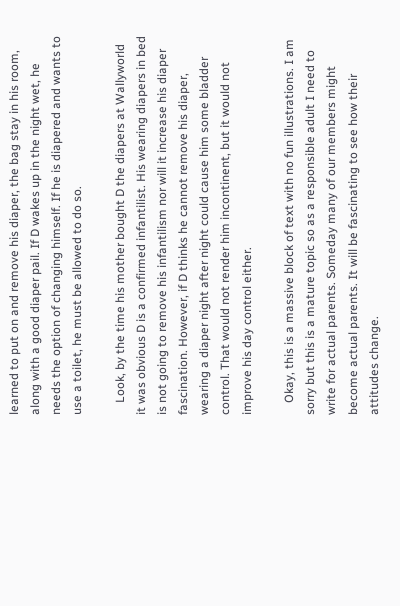learned to put on and remove his diaper, the bag stay in his room, along with a good diaper pail. If D wakes up in the night wet, he needs the option of changing himself. If he is diapered and wants to use a toilet, he must be allowed to do so.

    Look, by the time his mother bought D the diapers at Wallyworld it was obvious D is a confirmed infantilist. His wearing diapers in bed is not going to remove his infantilism nor will it increase his diaper fascination. However, if D thinks he cannot remove his diaper, wearing a diaper night after night could cause him some bladder control. That would not render him incontinent, but it would not improve his day control either.

    Okay, this is a massive block of text with no fun illustrations. I am sorry but this is a mature topic so as a responsible adult I need to write for actual parents. Someday many of our members might become actual parents. It will be fascinating to see how their attitudes change.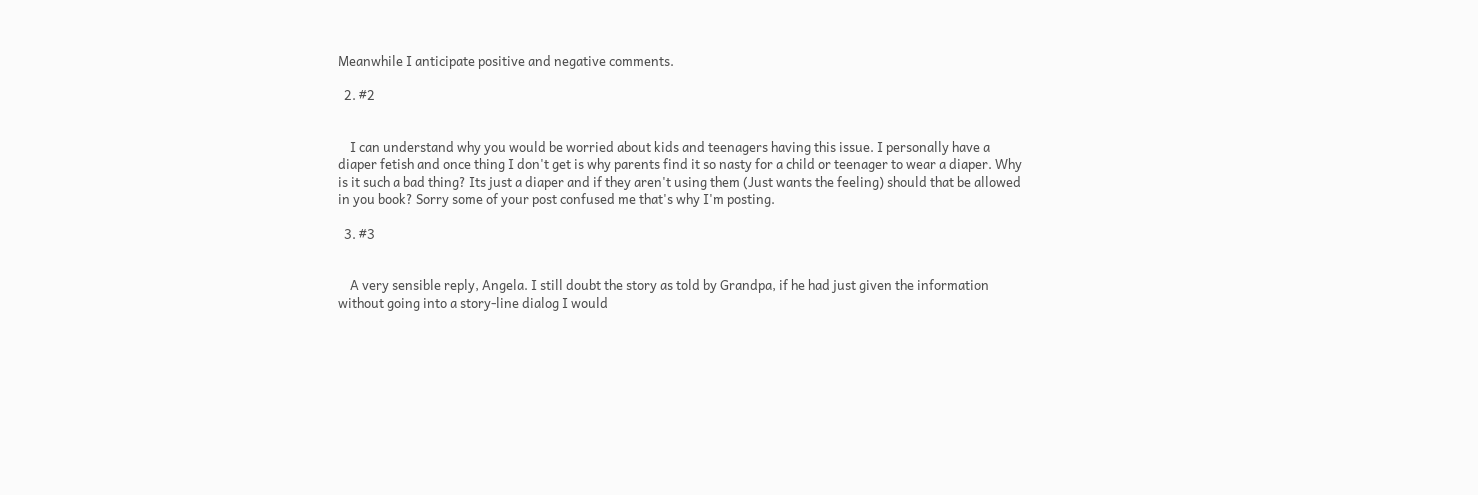Meanwhile I anticipate positive and negative comments.

  2. #2


    I can understand why you would be worried about kids and teenagers having this issue. I personally have a diaper fetish and once thing I don't get is why parents find it so nasty for a child or teenager to wear a diaper. Why is it such a bad thing? Its just a diaper and if they aren't using them (Just wants the feeling) should that be allowed in you book? Sorry some of your post confused me that's why I'm posting.

  3. #3


    A very sensible reply, Angela. I still doubt the story as told by Grandpa, if he had just given the information without going into a story-line dialog I would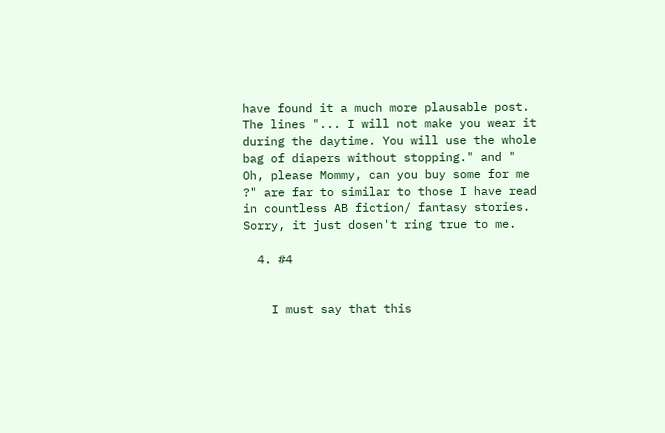have found it a much more plausable post. The lines "... I will not make you wear it during the daytime. You will use the whole bag of diapers without stopping." and " Oh, please Mommy, can you buy some for me ?" are far to similar to those I have read in countless AB fiction/ fantasy stories. Sorry, it just dosen't ring true to me.

  4. #4


    I must say that this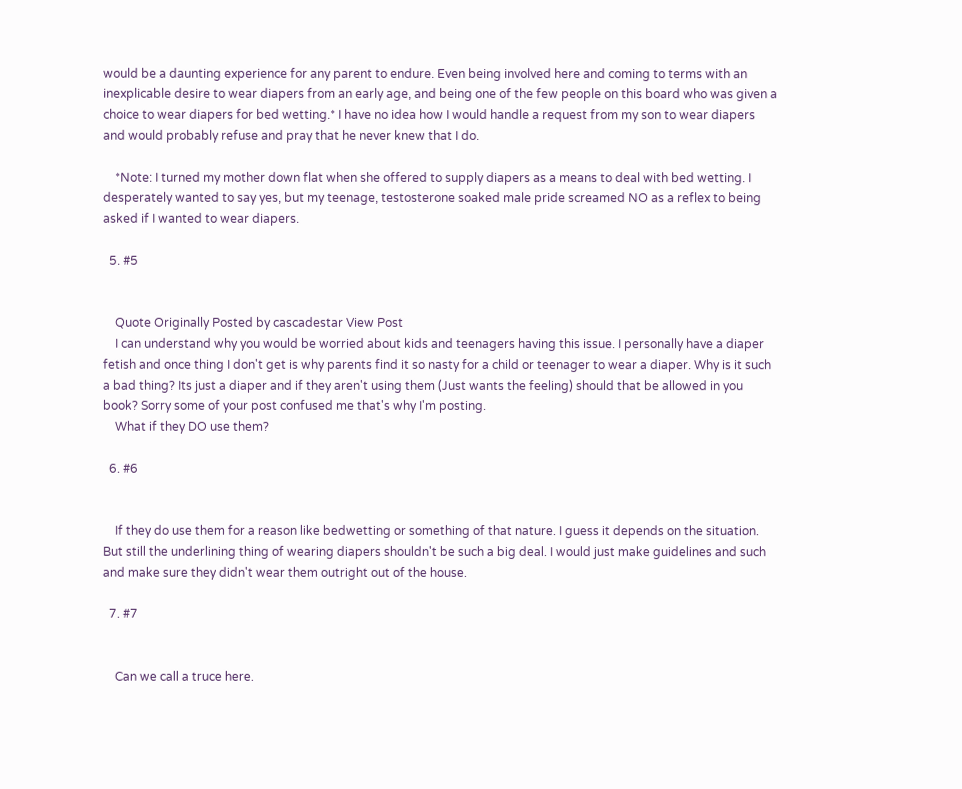would be a daunting experience for any parent to endure. Even being involved here and coming to terms with an inexplicable desire to wear diapers from an early age, and being one of the few people on this board who was given a choice to wear diapers for bed wetting.* I have no idea how I would handle a request from my son to wear diapers and would probably refuse and pray that he never knew that I do.

    *Note: I turned my mother down flat when she offered to supply diapers as a means to deal with bed wetting. I desperately wanted to say yes, but my teenage, testosterone soaked male pride screamed NO as a reflex to being asked if I wanted to wear diapers.

  5. #5


    Quote Originally Posted by cascadestar View Post
    I can understand why you would be worried about kids and teenagers having this issue. I personally have a diaper fetish and once thing I don't get is why parents find it so nasty for a child or teenager to wear a diaper. Why is it such a bad thing? Its just a diaper and if they aren't using them (Just wants the feeling) should that be allowed in you book? Sorry some of your post confused me that's why I'm posting.
    What if they DO use them?

  6. #6


    If they do use them for a reason like bedwetting or something of that nature. I guess it depends on the situation. But still the underlining thing of wearing diapers shouldn't be such a big deal. I would just make guidelines and such and make sure they didn't wear them outright out of the house.

  7. #7


    Can we call a truce here.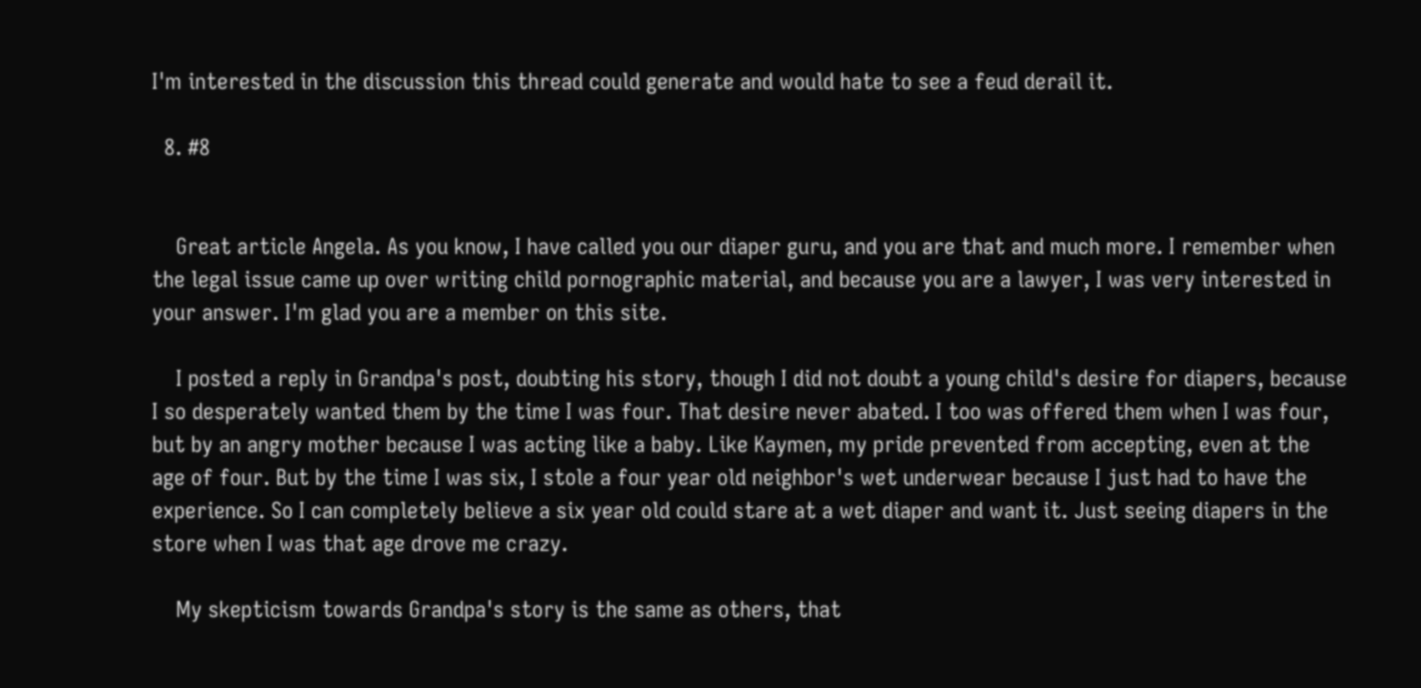I'm interested in the discussion this thread could generate and would hate to see a feud derail it.

  8. #8


    Great article Angela. As you know, I have called you our diaper guru, and you are that and much more. I remember when the legal issue came up over writing child pornographic material, and because you are a lawyer, I was very interested in your answer. I'm glad you are a member on this site.

    I posted a reply in Grandpa's post, doubting his story, though I did not doubt a young child's desire for diapers, because I so desperately wanted them by the time I was four. That desire never abated. I too was offered them when I was four, but by an angry mother because I was acting like a baby. Like Kaymen, my pride prevented from accepting, even at the age of four. But by the time I was six, I stole a four year old neighbor's wet underwear because I just had to have the experience. So I can completely believe a six year old could stare at a wet diaper and want it. Just seeing diapers in the store when I was that age drove me crazy.

    My skepticism towards Grandpa's story is the same as others, that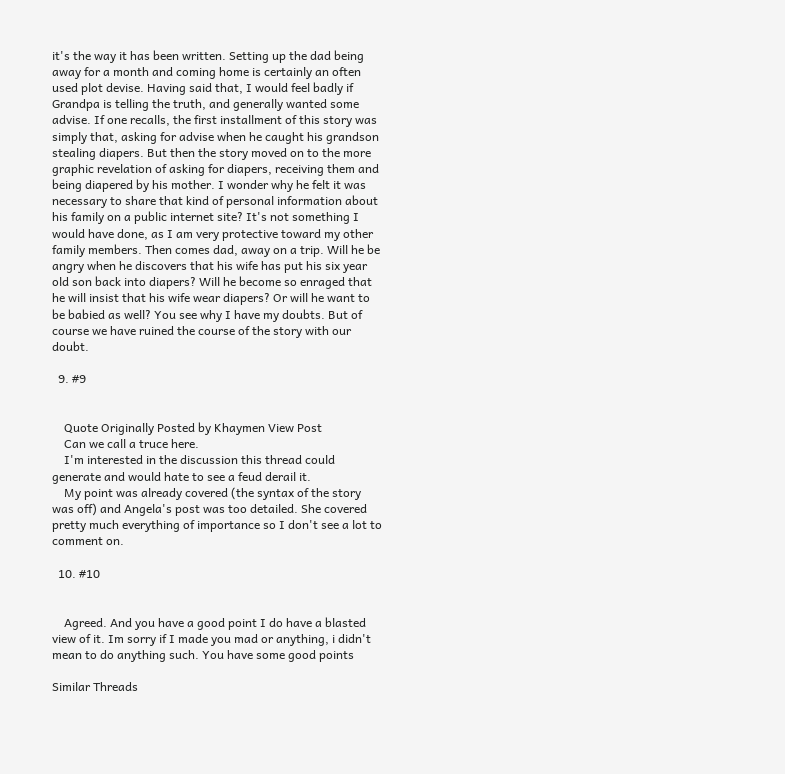it's the way it has been written. Setting up the dad being away for a month and coming home is certainly an often used plot devise. Having said that, I would feel badly if Grandpa is telling the truth, and generally wanted some advise. If one recalls, the first installment of this story was simply that, asking for advise when he caught his grandson stealing diapers. But then the story moved on to the more graphic revelation of asking for diapers, receiving them and being diapered by his mother. I wonder why he felt it was necessary to share that kind of personal information about his family on a public internet site? It's not something I would have done, as I am very protective toward my other family members. Then comes dad, away on a trip. Will he be angry when he discovers that his wife has put his six year old son back into diapers? Will he become so enraged that he will insist that his wife wear diapers? Or will he want to be babied as well? You see why I have my doubts. But of course we have ruined the course of the story with our doubt.

  9. #9


    Quote Originally Posted by Khaymen View Post
    Can we call a truce here.
    I'm interested in the discussion this thread could generate and would hate to see a feud derail it.
    My point was already covered (the syntax of the story was off) and Angela's post was too detailed. She covered pretty much everything of importance so I don't see a lot to comment on.

  10. #10


    Agreed. And you have a good point I do have a blasted view of it. Im sorry if I made you mad or anything, i didn't mean to do anything such. You have some good points

Similar Threads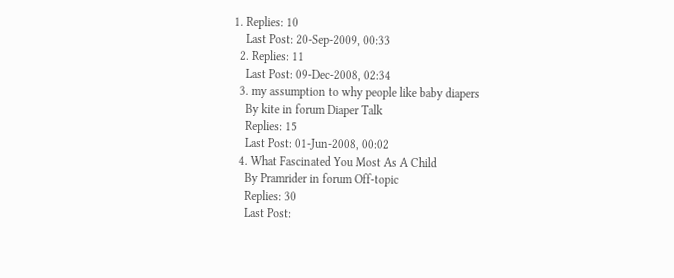1. Replies: 10
    Last Post: 20-Sep-2009, 00:33
  2. Replies: 11
    Last Post: 09-Dec-2008, 02:34
  3. my assumption to why people like baby diapers
    By kite in forum Diaper Talk
    Replies: 15
    Last Post: 01-Jun-2008, 00:02
  4. What Fascinated You Most As A Child
    By Pramrider in forum Off-topic
    Replies: 30
    Last Post: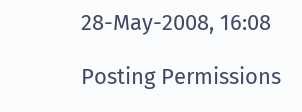28-May-2008, 16:08

Posting Permissions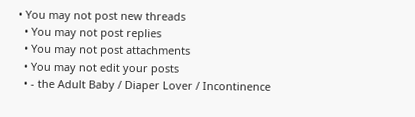• You may not post new threads
  • You may not post replies
  • You may not post attachments
  • You may not edit your posts
  • - the Adult Baby / Diaper Lover / Incontinence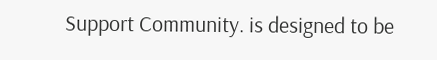Support Community. is designed to be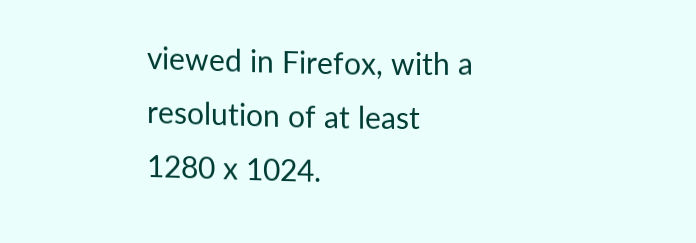viewed in Firefox, with a resolution of at least 1280 x 1024.